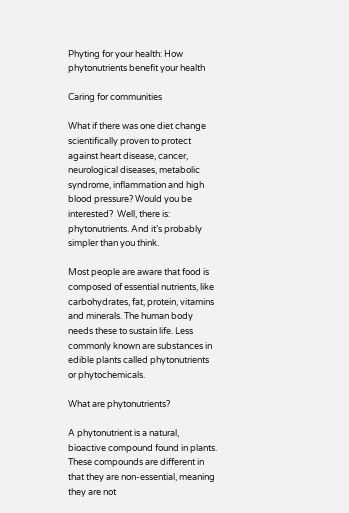Phyting for your health: How phytonutrients benefit your health

Caring for communities

What if there was one diet change scientifically proven to protect against heart disease, cancer, neurological diseases, metabolic syndrome, inflammation and high blood pressure? Would you be interested?  Well, there is: phytonutrients. And it’s probably simpler than you think.

Most people are aware that food is composed of essential nutrients, like carbohydrates, fat, protein, vitamins and minerals. The human body needs these to sustain life. Less commonly known are substances in edible plants called phytonutrients or phytochemicals.

What are phytonutrients?

A phytonutrient is a natural, bioactive compound found in plants. These compounds are different in that they are non-essential, meaning they are not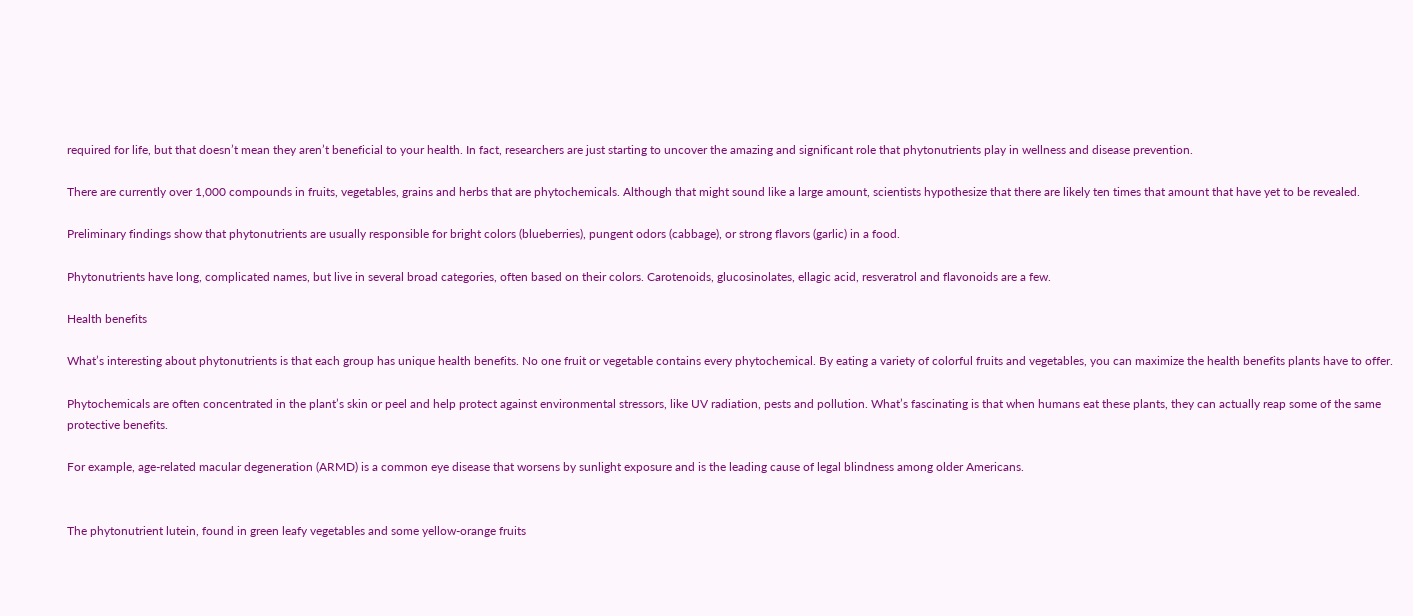required for life, but that doesn’t mean they aren’t beneficial to your health. In fact, researchers are just starting to uncover the amazing and significant role that phytonutrients play in wellness and disease prevention.

There are currently over 1,000 compounds in fruits, vegetables, grains and herbs that are phytochemicals. Although that might sound like a large amount, scientists hypothesize that there are likely ten times that amount that have yet to be revealed.

Preliminary findings show that phytonutrients are usually responsible for bright colors (blueberries), pungent odors (cabbage), or strong flavors (garlic) in a food.

Phytonutrients have long, complicated names, but live in several broad categories, often based on their colors. Carotenoids, glucosinolates, ellagic acid, resveratrol and flavonoids are a few.

Health benefits

What’s interesting about phytonutrients is that each group has unique health benefits. No one fruit or vegetable contains every phytochemical. By eating a variety of colorful fruits and vegetables, you can maximize the health benefits plants have to offer.

Phytochemicals are often concentrated in the plant’s skin or peel and help protect against environmental stressors, like UV radiation, pests and pollution. What’s fascinating is that when humans eat these plants, they can actually reap some of the same protective benefits.

For example, age-related macular degeneration (ARMD) is a common eye disease that worsens by sunlight exposure and is the leading cause of legal blindness among older Americans.


The phytonutrient lutein, found in green leafy vegetables and some yellow-orange fruits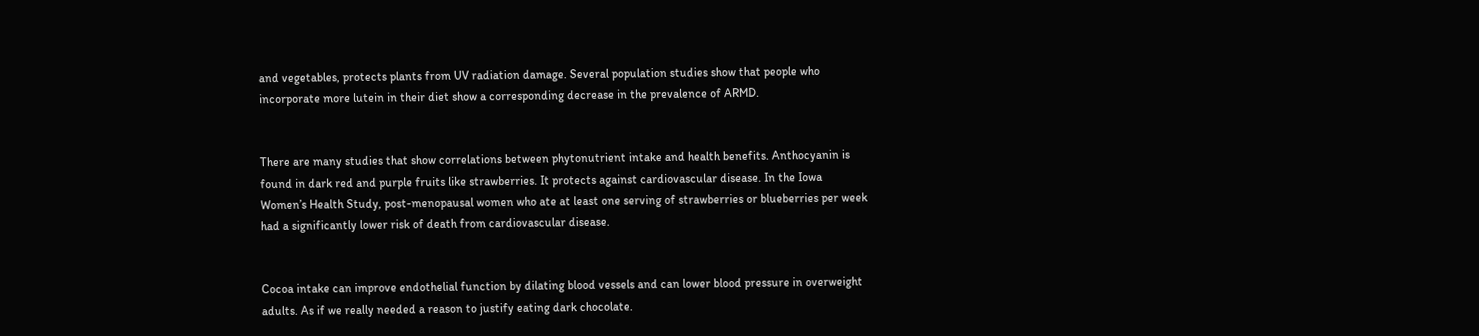and vegetables, protects plants from UV radiation damage. Several population studies show that people who incorporate more lutein in their diet show a corresponding decrease in the prevalence of ARMD.


There are many studies that show correlations between phytonutrient intake and health benefits. Anthocyanin is found in dark red and purple fruits like strawberries. It protects against cardiovascular disease. In the Iowa Women’s Health Study, post-menopausal women who ate at least one serving of strawberries or blueberries per week had a significantly lower risk of death from cardiovascular disease.


Cocoa intake can improve endothelial function by dilating blood vessels and can lower blood pressure in overweight adults. As if we really needed a reason to justify eating dark chocolate.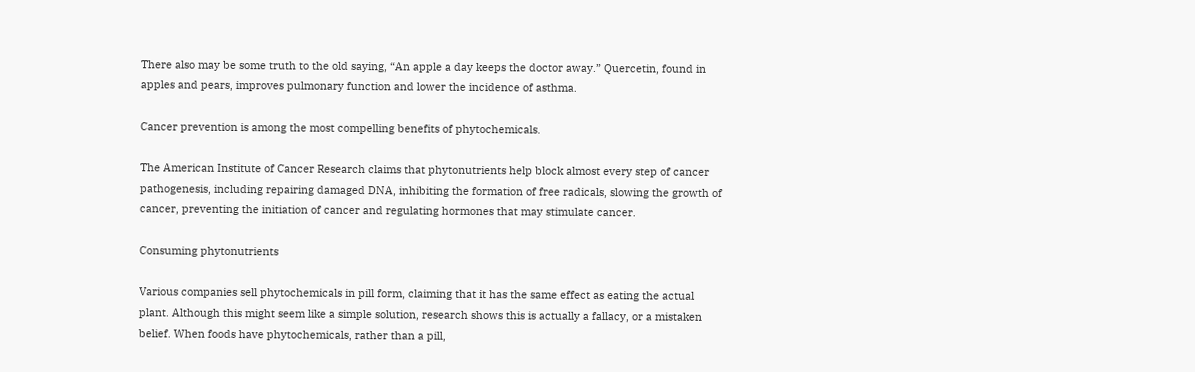There also may be some truth to the old saying, “An apple a day keeps the doctor away.” Quercetin, found in apples and pears, improves pulmonary function and lower the incidence of asthma.

Cancer prevention is among the most compelling benefits of phytochemicals.

The American Institute of Cancer Research claims that phytonutrients help block almost every step of cancer pathogenesis, including repairing damaged DNA, inhibiting the formation of free radicals, slowing the growth of cancer, preventing the initiation of cancer and regulating hormones that may stimulate cancer.

Consuming phytonutrients

Various companies sell phytochemicals in pill form, claiming that it has the same effect as eating the actual plant. Although this might seem like a simple solution, research shows this is actually a fallacy, or a mistaken belief. When foods have phytochemicals, rather than a pill,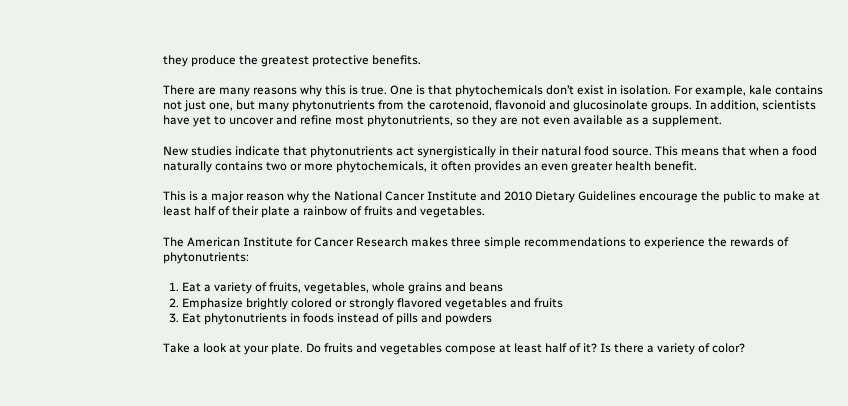they produce the greatest protective benefits.

There are many reasons why this is true. One is that phytochemicals don’t exist in isolation. For example, kale contains not just one, but many phytonutrients from the carotenoid, flavonoid and glucosinolate groups. In addition, scientists have yet to uncover and refine most phytonutrients, so they are not even available as a supplement.

New studies indicate that phytonutrients act synergistically in their natural food source. This means that when a food naturally contains two or more phytochemicals, it often provides an even greater health benefit.

This is a major reason why the National Cancer Institute and 2010 Dietary Guidelines encourage the public to make at least half of their plate a rainbow of fruits and vegetables.

The American Institute for Cancer Research makes three simple recommendations to experience the rewards of phytonutrients:

  1. Eat a variety of fruits, vegetables, whole grains and beans
  2. Emphasize brightly colored or strongly flavored vegetables and fruits
  3. Eat phytonutrients in foods instead of pills and powders

Take a look at your plate. Do fruits and vegetables compose at least half of it? Is there a variety of color?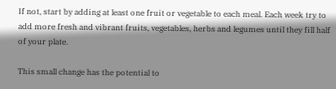If not, start by adding at least one fruit or vegetable to each meal. Each week try to add more fresh and vibrant fruits, vegetables, herbs and legumes until they fill half of your plate.

This small change has the potential to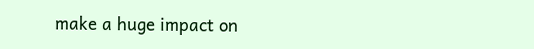make a huge impact on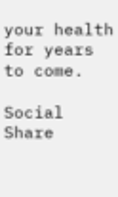your health for years to come.

Social Share